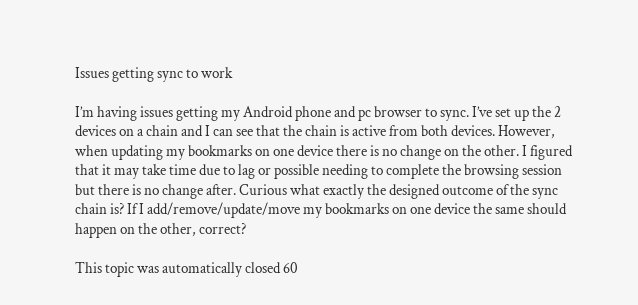Issues getting sync to work

I’m having issues getting my Android phone and pc browser to sync. I’ve set up the 2 devices on a chain and I can see that the chain is active from both devices. However, when updating my bookmarks on one device there is no change on the other. I figured that it may take time due to lag or possible needing to complete the browsing session but there is no change after. Curious what exactly the designed outcome of the sync chain is? If I add/remove/update/move my bookmarks on one device the same should happen on the other, correct?

This topic was automatically closed 60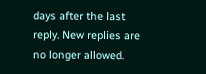days after the last reply. New replies are no longer allowed.